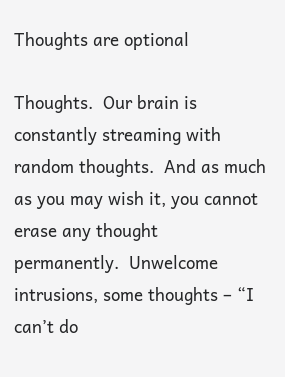Thoughts are optional

Thoughts.  Our brain is constantly streaming with random thoughts.  And as much as you may wish it, you cannot erase any thought permanently.  Unwelcome intrusions, some thoughts – “I can’t do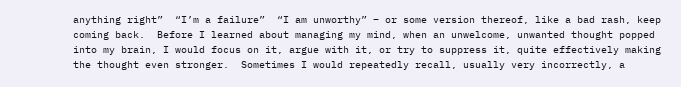anything right”  “I’m a failure”  “I am unworthy” – or some version thereof, like a bad rash, keep coming back.  Before I learned about managing my mind, when an unwelcome, unwanted thought popped into my brain, I would focus on it, argue with it, or try to suppress it, quite effectively making the thought even stronger.  Sometimes I would repeatedly recall, usually very incorrectly, a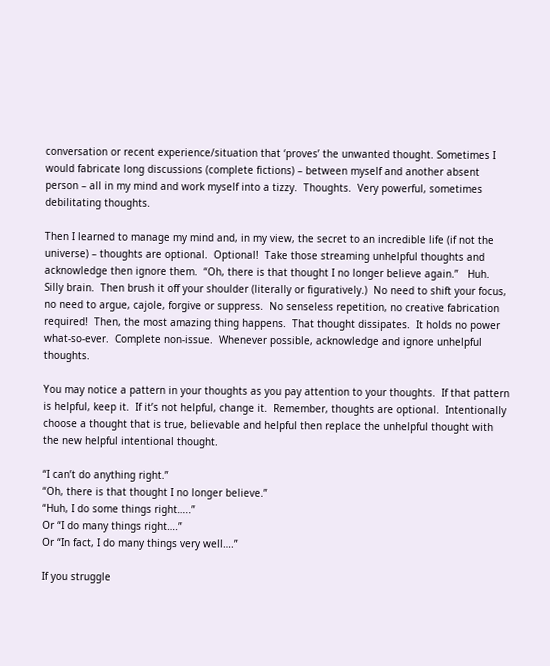conversation or recent experience/situation that ‘proves’ the unwanted thought. Sometimes I would fabricate long discussions (complete fictions) – between myself and another absent person – all in my mind and work myself into a tizzy.  Thoughts.  Very powerful, sometimes debilitating thoughts.

Then I learned to manage my mind and, in my view, the secret to an incredible life (if not the universe) – thoughts are optional.  Optional!  Take those streaming unhelpful thoughts and  acknowledge then ignore them.  “Oh, there is that thought I no longer believe again.”   Huh.  Silly brain.  Then brush it off your shoulder (literally or figuratively.)  No need to shift your focus, no need to argue, cajole, forgive or suppress.  No senseless repetition, no creative fabrication required!  Then, the most amazing thing happens.  That thought dissipates.  It holds no power what-so-ever.  Complete non-issue.  Whenever possible, acknowledge and ignore unhelpful thoughts.

You may notice a pattern in your thoughts as you pay attention to your thoughts.  If that pattern is helpful, keep it.  If it’s not helpful, change it.  Remember, thoughts are optional.  Intentionally choose a thought that is true, believable and helpful then replace the unhelpful thought with the new helpful intentional thought.

“I can’t do anything right.”
“Oh, there is that thought I no longer believe.”
“Huh, I do some things right…..”
Or “I do many things right….”
Or “In fact, I do many things very well….”

If you struggle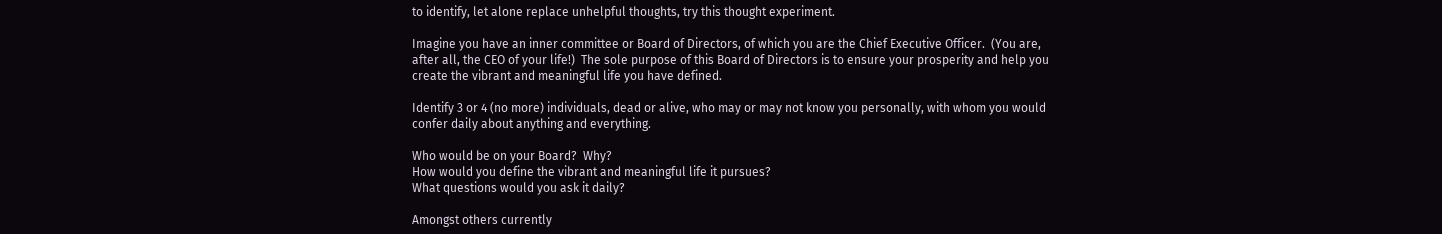to identify, let alone replace unhelpful thoughts, try this thought experiment.

Imagine you have an inner committee or Board of Directors, of which you are the Chief Executive Officer.  (You are, after all, the CEO of your life!)  The sole purpose of this Board of Directors is to ensure your prosperity and help you create the vibrant and meaningful life you have defined.

Identify 3 or 4 (no more) individuals, dead or alive, who may or may not know you personally, with whom you would confer daily about anything and everything.

Who would be on your Board?  Why?
How would you define the vibrant and meaningful life it pursues?
What questions would you ask it daily?

Amongst others currently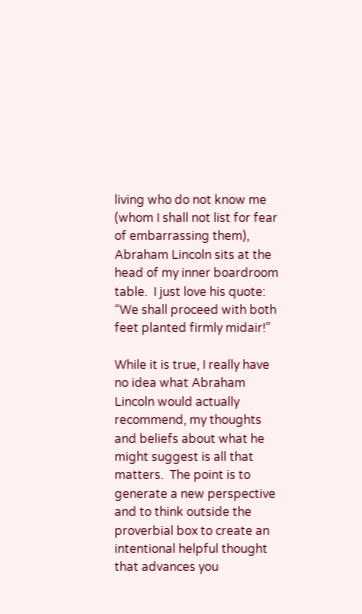living who do not know me (whom I shall not list for fear of embarrassing them), Abraham Lincoln sits at the head of my inner boardroom table.  I just love his quote: “We shall proceed with both feet planted firmly midair!”

While it is true, I really have no idea what Abraham Lincoln would actually recommend, my thoughts and beliefs about what he might suggest is all that matters.  The point is to generate a new perspective and to think outside the proverbial box to create an intentional helpful thought that advances you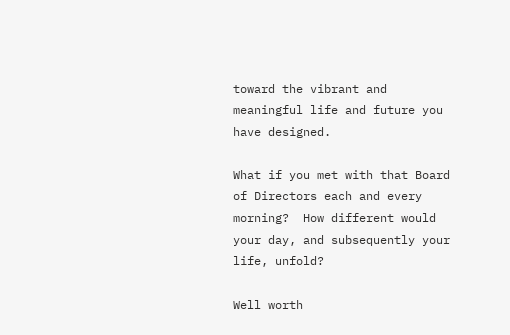toward the vibrant and meaningful life and future you have designed.

What if you met with that Board of Directors each and every morning?  How different would your day, and subsequently your life, unfold?

Well worth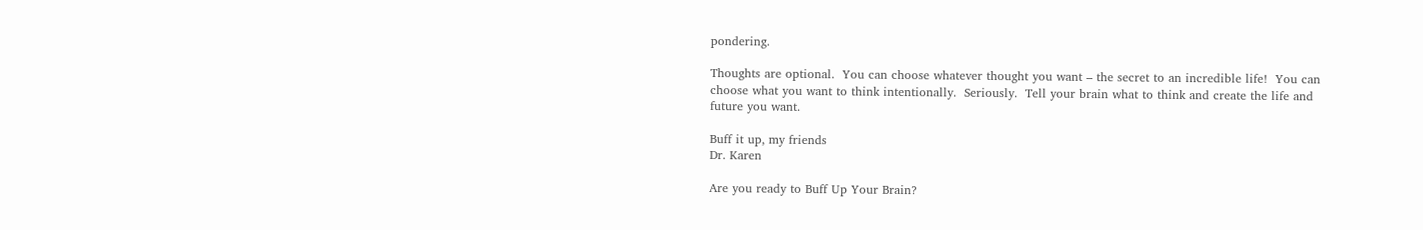pondering.

Thoughts are optional.  You can choose whatever thought you want – the secret to an incredible life!  You can choose what you want to think intentionally.  Seriously.  Tell your brain what to think and create the life and future you want.

Buff it up, my friends
Dr. Karen

Are you ready to Buff Up Your Brain?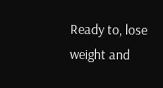Ready to, lose weight and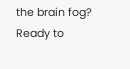the brain fog?  Ready to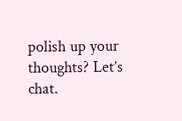polish up your thoughts? Let’s chat.